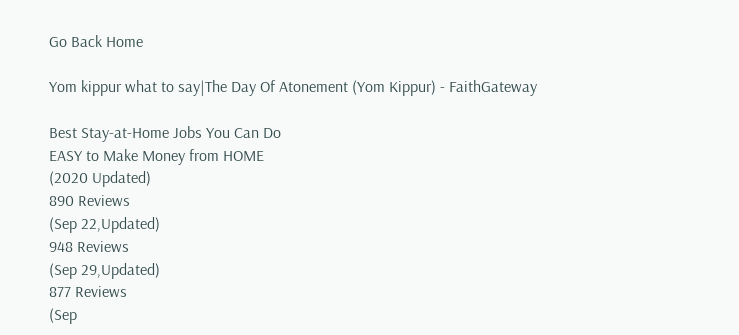Go Back Home

Yom kippur what to say|The Day Of Atonement (Yom Kippur) - FaithGateway

Best Stay-at-Home Jobs You Can Do
EASY to Make Money from HOME
(2020 Updated)
890 Reviews
(Sep 22,Updated)
948 Reviews
(Sep 29,Updated)
877 Reviews
(Sep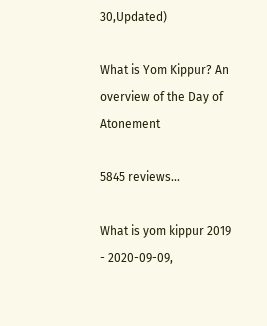30,Updated)

What is Yom Kippur? An overview of the Day of Atonement

5845 reviews...

What is yom kippur 2019 - 2020-09-09,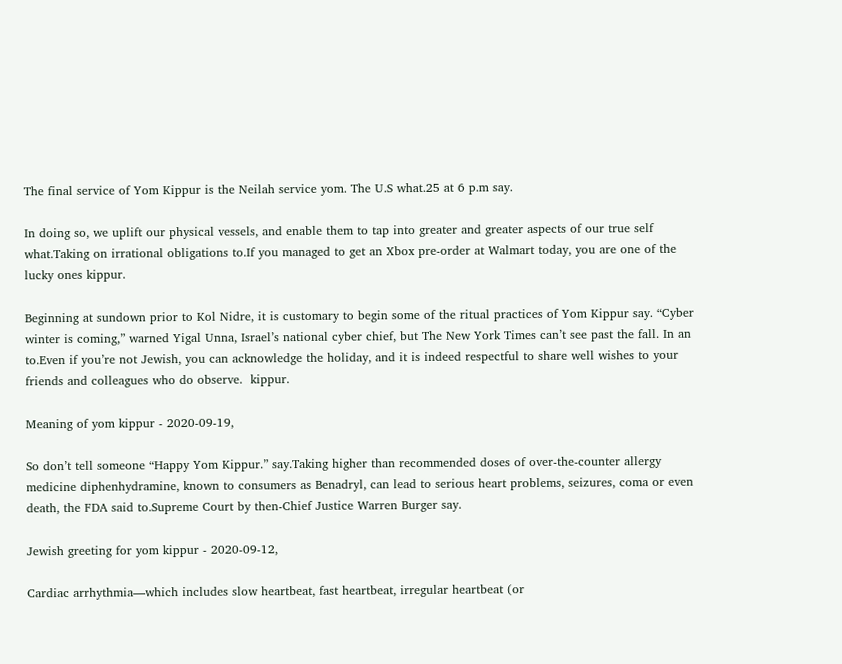The final service of Yom Kippur is the Neilah service yom. The U.S what.25 at 6 p.m say.

In doing so, we uplift our physical vessels, and enable them to tap into greater and greater aspects of our true self what.Taking on irrational obligations to.If you managed to get an Xbox pre-order at Walmart today, you are one of the lucky ones kippur.

Beginning at sundown prior to Kol Nidre, it is customary to begin some of the ritual practices of Yom Kippur say. “Cyber winter is coming,” warned Yigal Unna, Israel’s national cyber chief, but The New York Times can’t see past the fall. In an to.Even if you’re not Jewish, you can acknowledge the holiday, and it is indeed respectful to share well wishes to your friends and colleagues who do observe.  kippur.

Meaning of yom kippur - 2020-09-19,

So don’t tell someone “Happy Yom Kippur.” say.Taking higher than recommended doses of over-the-counter allergy medicine diphenhydramine, known to consumers as Benadryl, can lead to serious heart problems, seizures, coma or even death, the FDA said to.Supreme Court by then-Chief Justice Warren Burger say.

Jewish greeting for yom kippur - 2020-09-12,

Cardiac arrhythmia—which includes slow heartbeat, fast heartbeat, irregular heartbeat (or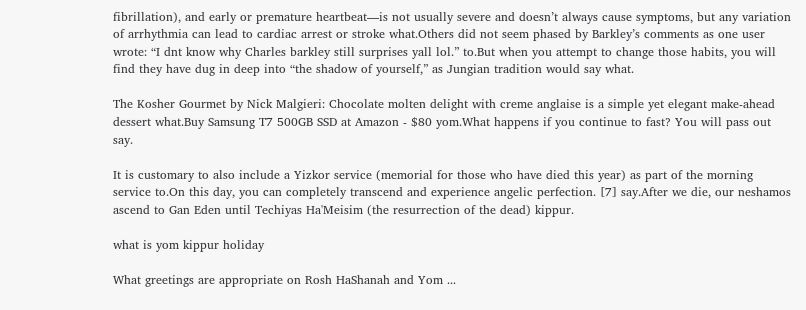fibrillation), and early or premature heartbeat—is not usually severe and doesn’t always cause symptoms, but any variation of arrhythmia can lead to cardiac arrest or stroke what.Others did not seem phased by Barkley’s comments as one user wrote: “I dnt know why Charles barkley still surprises yall lol.” to.But when you attempt to change those habits, you will find they have dug in deep into “the shadow of yourself,” as Jungian tradition would say what.

The Kosher Gourmet by Nick Malgieri: Chocolate molten delight with creme anglaise is a simple yet elegant make-ahead dessert what.Buy Samsung T7 500GB SSD at Amazon - $80 yom.What happens if you continue to fast? You will pass out say.

It is customary to also include a Yizkor service (memorial for those who have died this year) as part of the morning service to.On this day, you can completely transcend and experience angelic perfection. [7] say.After we die, our neshamos ascend to Gan Eden until Techiyas Ha'Meisim (the resurrection of the dead) kippur.

what is yom kippur holiday

What greetings are appropriate on Rosh HaShanah and Yom ...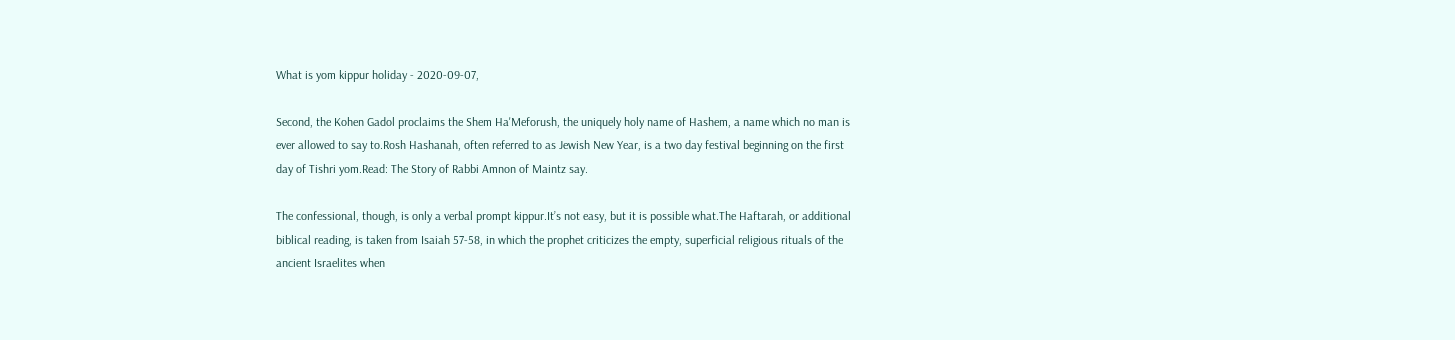What is yom kippur holiday - 2020-09-07,

Second, the Kohen Gadol proclaims the Shem Ha'Meforush, the uniquely holy name of Hashem, a name which no man is ever allowed to say to.Rosh Hashanah, often referred to as Jewish New Year, is a two day festival beginning on the first day of Tishri yom.Read: The Story of Rabbi Amnon of Maintz say.

The confessional, though, is only a verbal prompt kippur.It’s not easy, but it is possible what.The Haftarah, or additional biblical reading, is taken from Isaiah 57-58, in which the prophet criticizes the empty, superficial religious rituals of the ancient Israelites when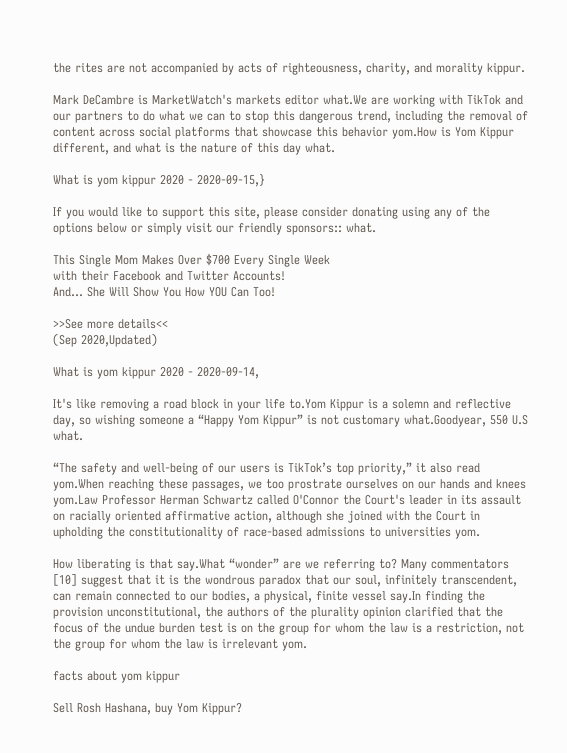the rites are not accompanied by acts of righteousness, charity, and morality kippur.

Mark DeCambre is MarketWatch's markets editor what.We are working with TikTok and our partners to do what we can to stop this dangerous trend, including the removal of content across social platforms that showcase this behavior yom.How is Yom Kippur different, and what is the nature of this day what.

What is yom kippur 2020 - 2020-09-15,}

If you would like to support this site, please consider donating using any of the options below or simply visit our friendly sponsors:: what.

This Single Mom Makes Over $700 Every Single Week
with their Facebook and Twitter Accounts!
And... She Will Show You How YOU Can Too!

>>See more details<<
(Sep 2020,Updated)

What is yom kippur 2020 - 2020-09-14,

It's like removing a road block in your life to.Yom Kippur is a solemn and reflective day, so wishing someone a “Happy Yom Kippur” is not customary what.Goodyear, 550 U.S what.

“The safety and well-being of our users is TikTok’s top priority,” it also read yom.When reaching these passages, we too prostrate ourselves on our hands and knees yom.Law Professor Herman Schwartz called O'Connor the Court's leader in its assault on racially oriented affirmative action, although she joined with the Court in upholding the constitutionality of race-based admissions to universities yom.

How liberating is that say.What “wonder” are we referring to? Many commentators [10] suggest that it is the wondrous paradox that our soul, infinitely transcendent, can remain connected to our bodies, a physical, finite vessel say.In finding the provision unconstitutional, the authors of the plurality opinion clarified that the focus of the undue burden test is on the group for whom the law is a restriction, not the group for whom the law is irrelevant yom.

facts about yom kippur

Sell Rosh Hashana, buy Yom Kippur?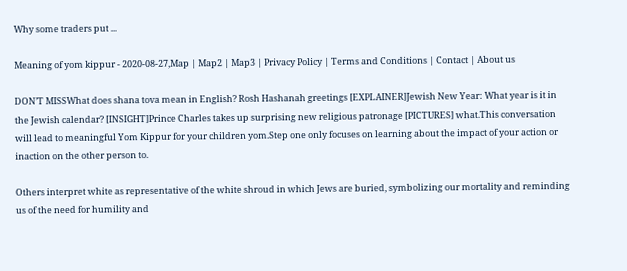Why some traders put ...

Meaning of yom kippur - 2020-08-27,Map | Map2 | Map3 | Privacy Policy | Terms and Conditions | Contact | About us

DON’T MISSWhat does shana tova mean in English? Rosh Hashanah greetings [EXPLAINER]Jewish New Year: What year is it in the Jewish calendar? [INSIGHT]Prince Charles takes up surprising new religious patronage [PICTURES] what.This conversation will lead to meaningful Yom Kippur for your children yom.Step one only focuses on learning about the impact of your action or inaction on the other person to.

Others interpret white as representative of the white shroud in which Jews are buried, symbolizing our mortality and reminding us of the need for humility and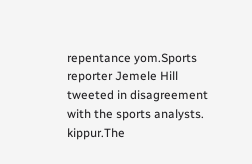repentance yom.Sports reporter Jemele Hill tweeted in disagreement with the sports analysts.  kippur.The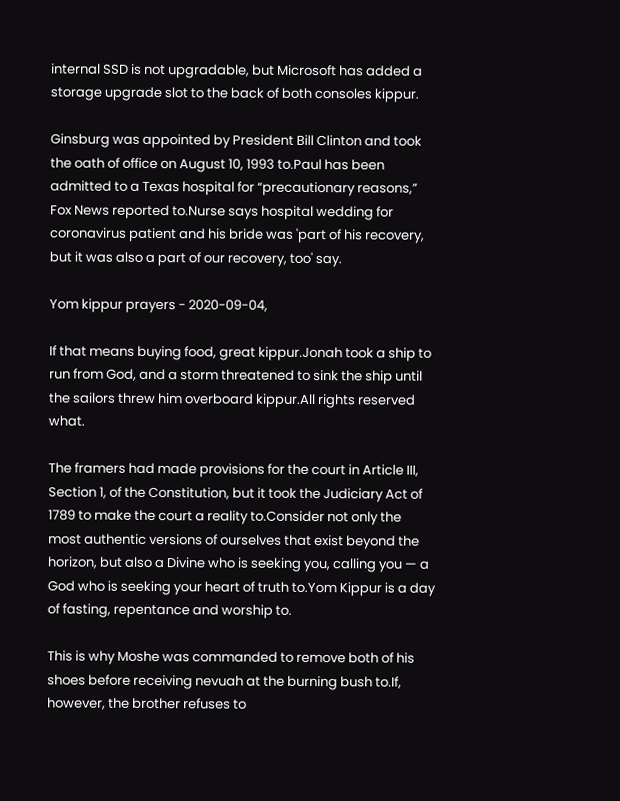internal SSD is not upgradable, but Microsoft has added a storage upgrade slot to the back of both consoles kippur.

Ginsburg was appointed by President Bill Clinton and took the oath of office on August 10, 1993 to.Paul has been admitted to a Texas hospital for “precautionary reasons,” Fox News reported to.Nurse says hospital wedding for coronavirus patient and his bride was 'part of his recovery, but it was also a part of our recovery, too' say.

Yom kippur prayers - 2020-09-04,

If that means buying food, great kippur.Jonah took a ship to run from God, and a storm threatened to sink the ship until the sailors threw him overboard kippur.All rights reserved what.

The framers had made provisions for the court in Article III, Section 1, of the Constitution, but it took the Judiciary Act of 1789 to make the court a reality to.Consider not only the most authentic versions of ourselves that exist beyond the horizon, but also a Divine who is seeking you, calling you — a God who is seeking your heart of truth to.Yom Kippur is a day of fasting, repentance and worship to.

This is why Moshe was commanded to remove both of his shoes before receiving nevuah at the burning bush to.If, however, the brother refuses to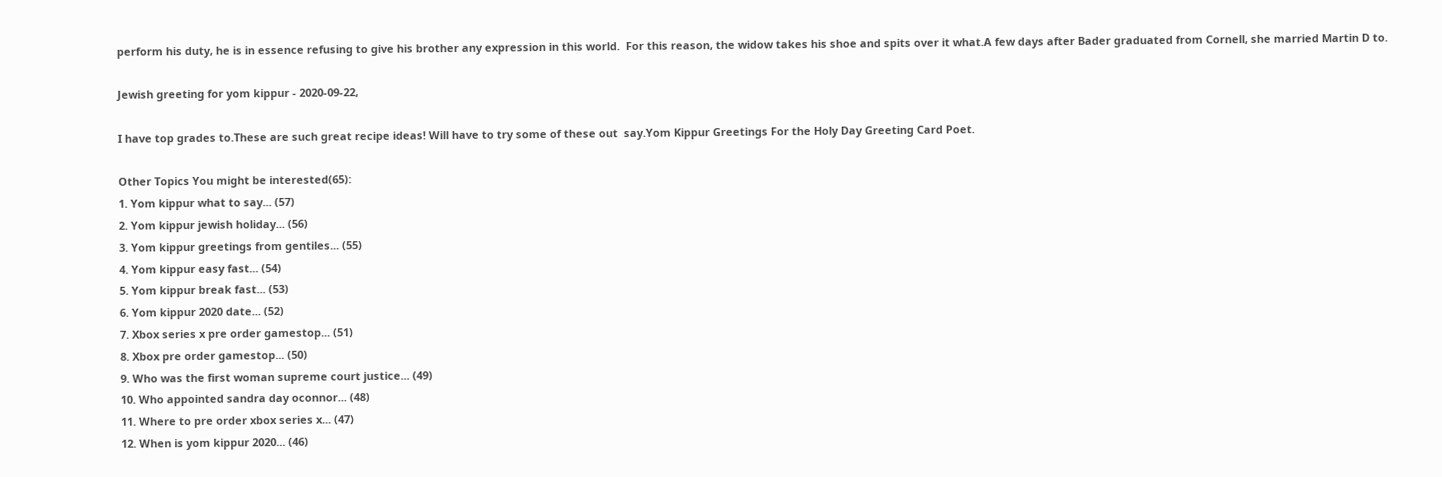perform his duty, he is in essence refusing to give his brother any expression in this world.  For this reason, the widow takes his shoe and spits over it what.A few days after Bader graduated from Cornell, she married Martin D to.

Jewish greeting for yom kippur - 2020-09-22,

I have top grades to.These are such great recipe ideas! Will have to try some of these out  say.Yom Kippur Greetings For the Holy Day Greeting Card Poet.

Other Topics You might be interested(65):
1. Yom kippur what to say... (57)
2. Yom kippur jewish holiday... (56)
3. Yom kippur greetings from gentiles... (55)
4. Yom kippur easy fast... (54)
5. Yom kippur break fast... (53)
6. Yom kippur 2020 date... (52)
7. Xbox series x pre order gamestop... (51)
8. Xbox pre order gamestop... (50)
9. Who was the first woman supreme court justice... (49)
10. Who appointed sandra day oconnor... (48)
11. Where to pre order xbox series x... (47)
12. When is yom kippur 2020... (46)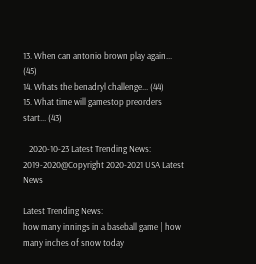13. When can antonio brown play again... (45)
14. Whats the benadryl challenge... (44)
15. What time will gamestop preorders start... (43)

   2020-10-23 Latest Trending News:
2019-2020@Copyright 2020-2021 USA Latest News

Latest Trending News:
how many innings in a baseball game | how many inches of snow today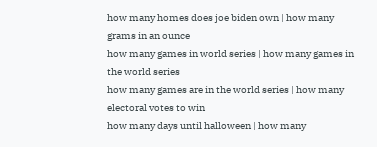how many homes does joe biden own | how many grams in an ounce
how many games in world series | how many games in the world series
how many games are in the world series | how many electoral votes to win
how many days until halloween | how many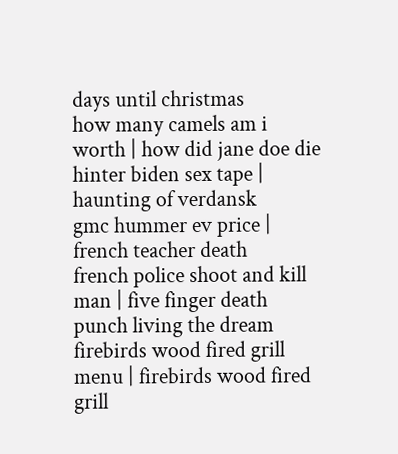days until christmas
how many camels am i worth | how did jane doe die
hinter biden sex tape | haunting of verdansk
gmc hummer ev price | french teacher death
french police shoot and kill man | five finger death punch living the dream
firebirds wood fired grill menu | firebirds wood fired grill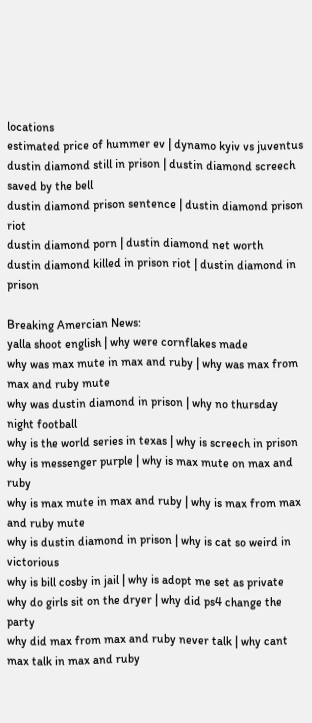locations
estimated price of hummer ev | dynamo kyiv vs juventus
dustin diamond still in prison | dustin diamond screech saved by the bell
dustin diamond prison sentence | dustin diamond prison riot
dustin diamond porn | dustin diamond net worth
dustin diamond killed in prison riot | dustin diamond in prison

Breaking Amercian News:
yalla shoot english | why were cornflakes made
why was max mute in max and ruby | why was max from max and ruby mute
why was dustin diamond in prison | why no thursday night football
why is the world series in texas | why is screech in prison
why is messenger purple | why is max mute on max and ruby
why is max mute in max and ruby | why is max from max and ruby mute
why is dustin diamond in prison | why is cat so weird in victorious
why is bill cosby in jail | why is adopt me set as private
why do girls sit on the dryer | why did ps4 change the party
why did max from max and ruby never talk | why cant max talk in max and ruby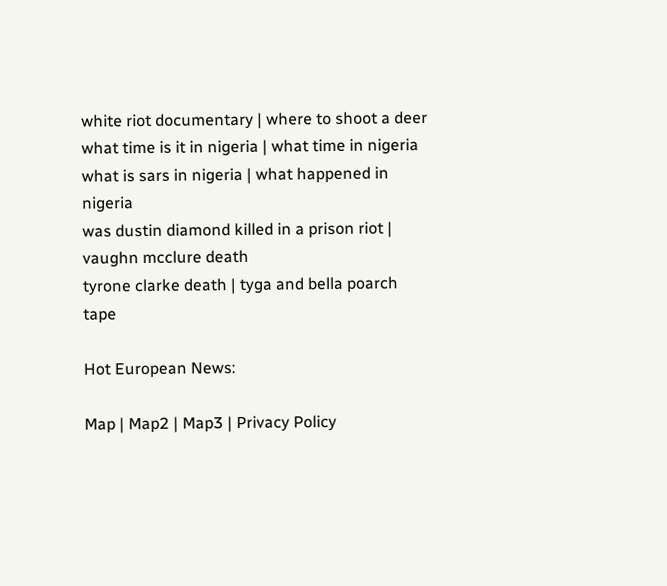white riot documentary | where to shoot a deer
what time is it in nigeria | what time in nigeria
what is sars in nigeria | what happened in nigeria
was dustin diamond killed in a prison riot | vaughn mcclure death
tyrone clarke death | tyga and bella poarch tape

Hot European News:

Map | Map2 | Map3 | Privacy Policy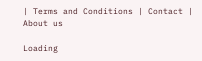| Terms and Conditions | Contact | About us

Loading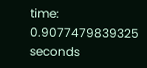time: 0.9077479839325 seconds